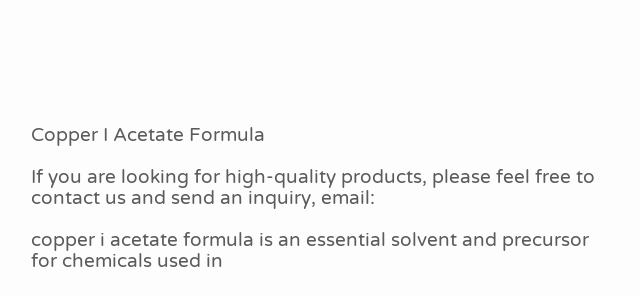Copper I Acetate Formula

If you are looking for high-quality products, please feel free to contact us and send an inquiry, email:

copper i acetate formula is an essential solvent and precursor for chemicals used in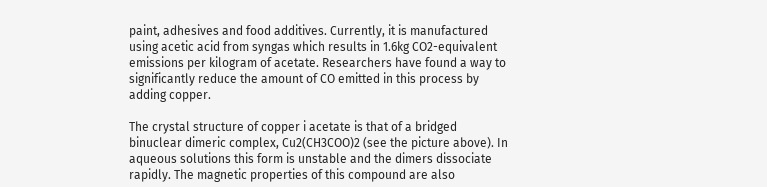paint, adhesives and food additives. Currently, it is manufactured using acetic acid from syngas which results in 1.6kg CO2-equivalent emissions per kilogram of acetate. Researchers have found a way to significantly reduce the amount of CO emitted in this process by adding copper.

The crystal structure of copper i acetate is that of a bridged binuclear dimeric complex, Cu2(CH3COO)2 (see the picture above). In aqueous solutions this form is unstable and the dimers dissociate rapidly. The magnetic properties of this compound are also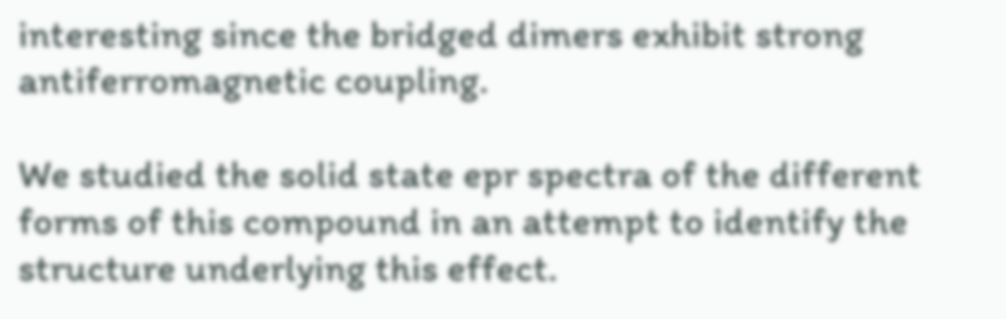interesting since the bridged dimers exhibit strong antiferromagnetic coupling.

We studied the solid state epr spectra of the different forms of this compound in an attempt to identify the structure underlying this effect.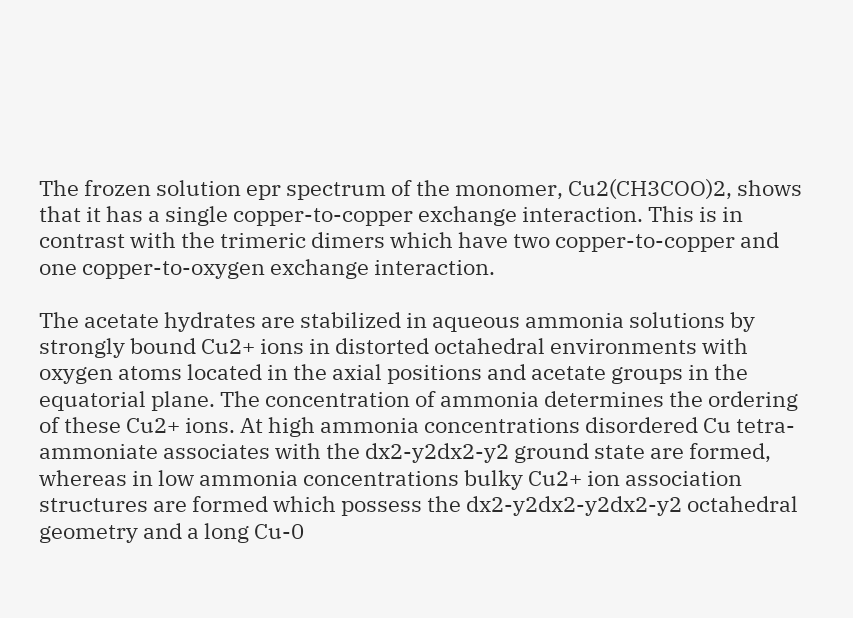The frozen solution epr spectrum of the monomer, Cu2(CH3COO)2, shows that it has a single copper-to-copper exchange interaction. This is in contrast with the trimeric dimers which have two copper-to-copper and one copper-to-oxygen exchange interaction.

The acetate hydrates are stabilized in aqueous ammonia solutions by strongly bound Cu2+ ions in distorted octahedral environments with oxygen atoms located in the axial positions and acetate groups in the equatorial plane. The concentration of ammonia determines the ordering of these Cu2+ ions. At high ammonia concentrations disordered Cu tetra-ammoniate associates with the dx2-y2dx2-y2 ground state are formed, whereas in low ammonia concentrations bulky Cu2+ ion association structures are formed which possess the dx2-y2dx2-y2dx2-y2 octahedral geometry and a long Cu-0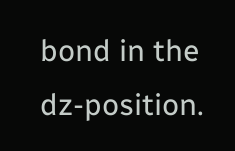bond in the dz-position.